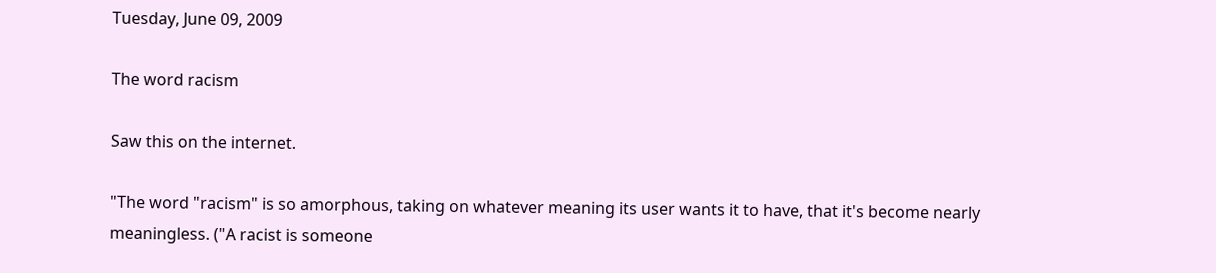Tuesday, June 09, 2009

The word racism

Saw this on the internet.

"The word "racism" is so amorphous, taking on whatever meaning its user wants it to have, that it's become nearly meaningless. ("A racist is someone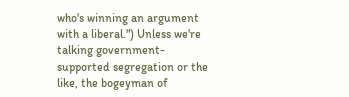who's winning an argument with a liberal.") Unless we're talking government-supported segregation or the like, the bogeyman of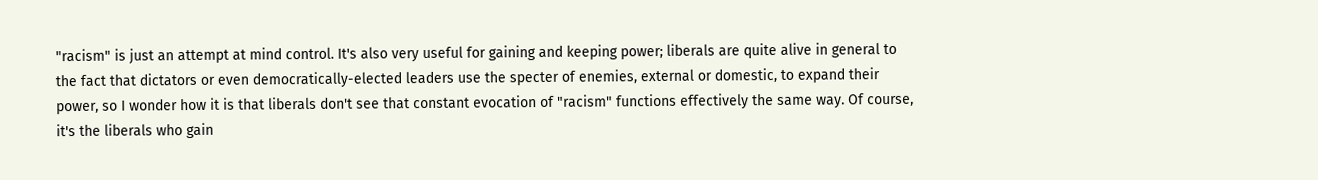"racism" is just an attempt at mind control. It's also very useful for gaining and keeping power; liberals are quite alive in general to the fact that dictators or even democratically-elected leaders use the specter of enemies, external or domestic, to expand their power, so I wonder how it is that liberals don't see that constant evocation of "racism" functions effectively the same way. Of course, it's the liberals who gain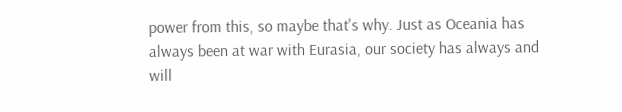power from this, so maybe that's why. Just as Oceania has always been at war with Eurasia, our society has always and will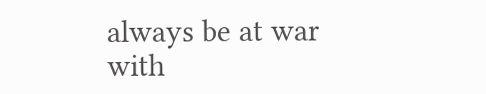always be at war with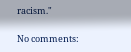racism."

No comments: